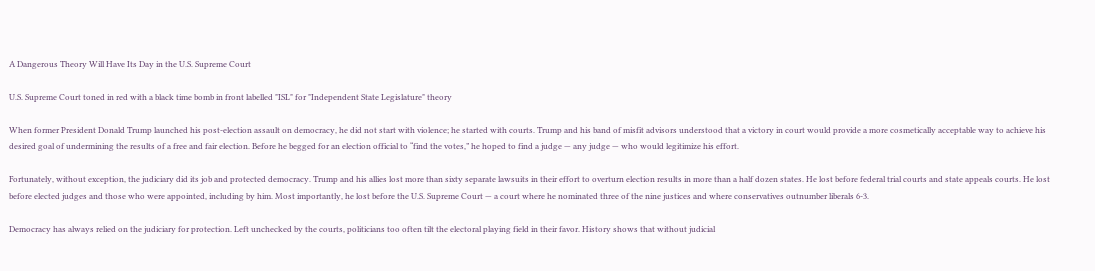A Dangerous Theory Will Have Its Day in the U.S. Supreme Court

U.S. Supreme Court toned in red with a black time bomb in front labelled "ISL" for "Independent State Legislature" theory

When former President Donald Trump launched his post-election assault on democracy, he did not start with violence; he started with courts. Trump and his band of misfit advisors understood that a victory in court would provide a more cosmetically acceptable way to achieve his desired goal of undermining the results of a free and fair election. Before he begged for an election official to “find the votes,” he hoped to find a judge — any judge — who would legitimize his effort.

Fortunately, without exception, the judiciary did its job and protected democracy. Trump and his allies lost more than sixty separate lawsuits in their effort to overturn election results in more than a half dozen states. He lost before federal trial courts and state appeals courts. He lost before elected judges and those who were appointed, including by him. Most importantly, he lost before the U.S. Supreme Court — a court where he nominated three of the nine justices and where conservatives outnumber liberals 6-3.

Democracy has always relied on the judiciary for protection. Left unchecked by the courts, politicians too often tilt the electoral playing field in their favor. History shows that without judicial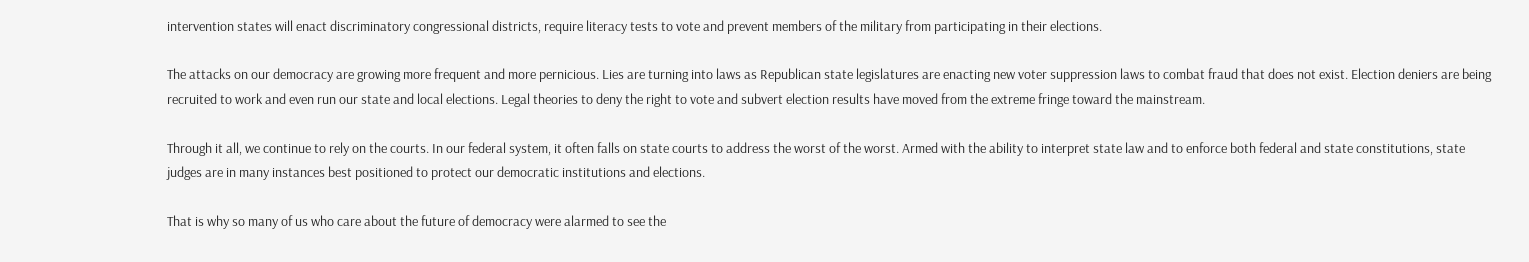intervention states will enact discriminatory congressional districts, require literacy tests to vote and prevent members of the military from participating in their elections.

The attacks on our democracy are growing more frequent and more pernicious. Lies are turning into laws as Republican state legislatures are enacting new voter suppression laws to combat fraud that does not exist. Election deniers are being recruited to work and even run our state and local elections. Legal theories to deny the right to vote and subvert election results have moved from the extreme fringe toward the mainstream.

Through it all, we continue to rely on the courts. In our federal system, it often falls on state courts to address the worst of the worst. Armed with the ability to interpret state law and to enforce both federal and state constitutions, state judges are in many instances best positioned to protect our democratic institutions and elections.

That is why so many of us who care about the future of democracy were alarmed to see the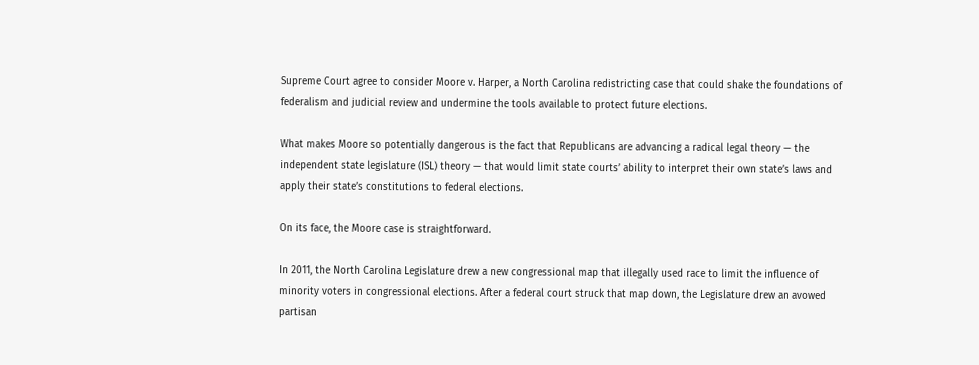Supreme Court agree to consider Moore v. Harper, a North Carolina redistricting case that could shake the foundations of federalism and judicial review and undermine the tools available to protect future elections.

What makes Moore so potentially dangerous is the fact that Republicans are advancing a radical legal theory — the independent state legislature (ISL) theory — that would limit state courts’ ability to interpret their own state’s laws and apply their state’s constitutions to federal elections.

On its face, the Moore case is straightforward.

In 2011, the North Carolina Legislature drew a new congressional map that illegally used race to limit the influence of minority voters in congressional elections. After a federal court struck that map down, the Legislature drew an avowed partisan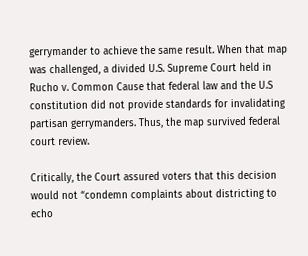gerrymander to achieve the same result. When that map was challenged, a divided U.S. Supreme Court held in Rucho v. Common Cause that federal law and the U.S constitution did not provide standards for invalidating partisan gerrymanders. Thus, the map survived federal court review.

Critically, the Court assured voters that this decision would not “condemn complaints about districting to echo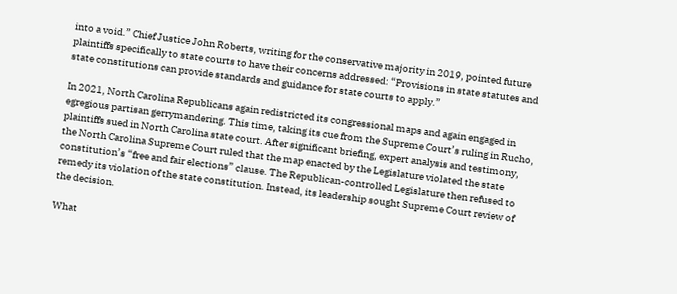into a void.” Chief Justice John Roberts, writing for the conservative majority in 2019, pointed future plaintiffs specifically to state courts to have their concerns addressed: “Provisions in state statutes and state constitutions can provide standards and guidance for state courts to apply.”

In 2021, North Carolina Republicans again redistricted its congressional maps and again engaged in egregious partisan gerrymandering. This time, taking its cue from the Supreme Court’s ruling in Rucho, plaintiffs sued in North Carolina state court. After significant briefing, expert analysis and testimony, the North Carolina Supreme Court ruled that the map enacted by the Legislature violated the state constitution’s “free and fair elections” clause. The Republican-controlled Legislature then refused to remedy its violation of the state constitution. Instead, its leadership sought Supreme Court review of the decision.

What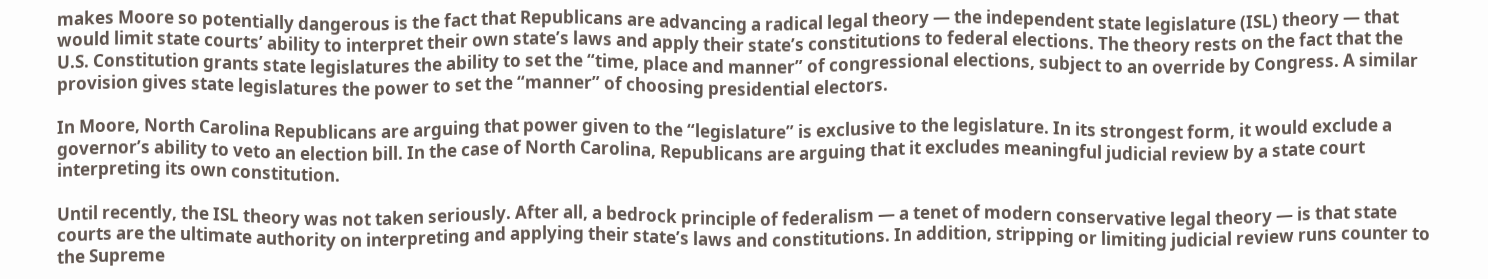makes Moore so potentially dangerous is the fact that Republicans are advancing a radical legal theory — the independent state legislature (ISL) theory — that would limit state courts’ ability to interpret their own state’s laws and apply their state’s constitutions to federal elections. The theory rests on the fact that the U.S. Constitution grants state legislatures the ability to set the “time, place and manner” of congressional elections, subject to an override by Congress. A similar provision gives state legislatures the power to set the “manner” of choosing presidential electors.

In Moore, North Carolina Republicans are arguing that power given to the “legislature” is exclusive to the legislature. In its strongest form, it would exclude a governor’s ability to veto an election bill. In the case of North Carolina, Republicans are arguing that it excludes meaningful judicial review by a state court interpreting its own constitution.

Until recently, the ISL theory was not taken seriously. After all, a bedrock principle of federalism — a tenet of modern conservative legal theory — is that state courts are the ultimate authority on interpreting and applying their state’s laws and constitutions. In addition, stripping or limiting judicial review runs counter to the Supreme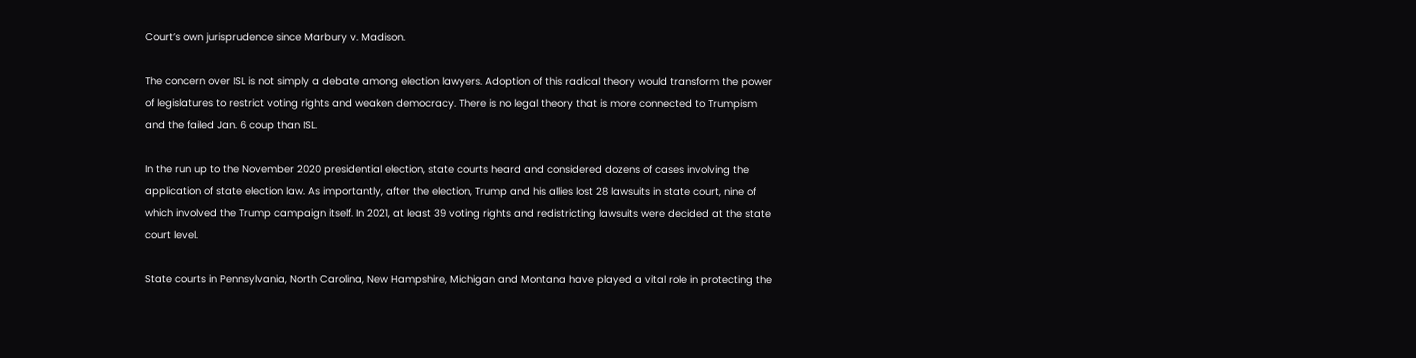Court’s own jurisprudence since Marbury v. Madison.

The concern over ISL is not simply a debate among election lawyers. Adoption of this radical theory would transform the power of legislatures to restrict voting rights and weaken democracy. There is no legal theory that is more connected to Trumpism and the failed Jan. 6 coup than ISL.

In the run up to the November 2020 presidential election, state courts heard and considered dozens of cases involving the application of state election law. As importantly, after the election, Trump and his allies lost 28 lawsuits in state court, nine of which involved the Trump campaign itself. In 2021, at least 39 voting rights and redistricting lawsuits were decided at the state court level.

State courts in Pennsylvania, North Carolina, New Hampshire, Michigan and Montana have played a vital role in protecting the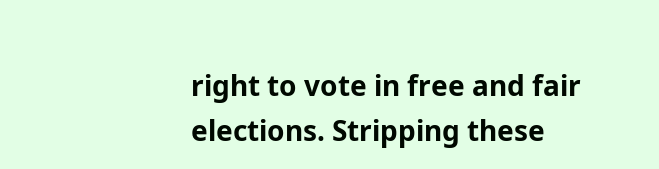right to vote in free and fair elections. Stripping these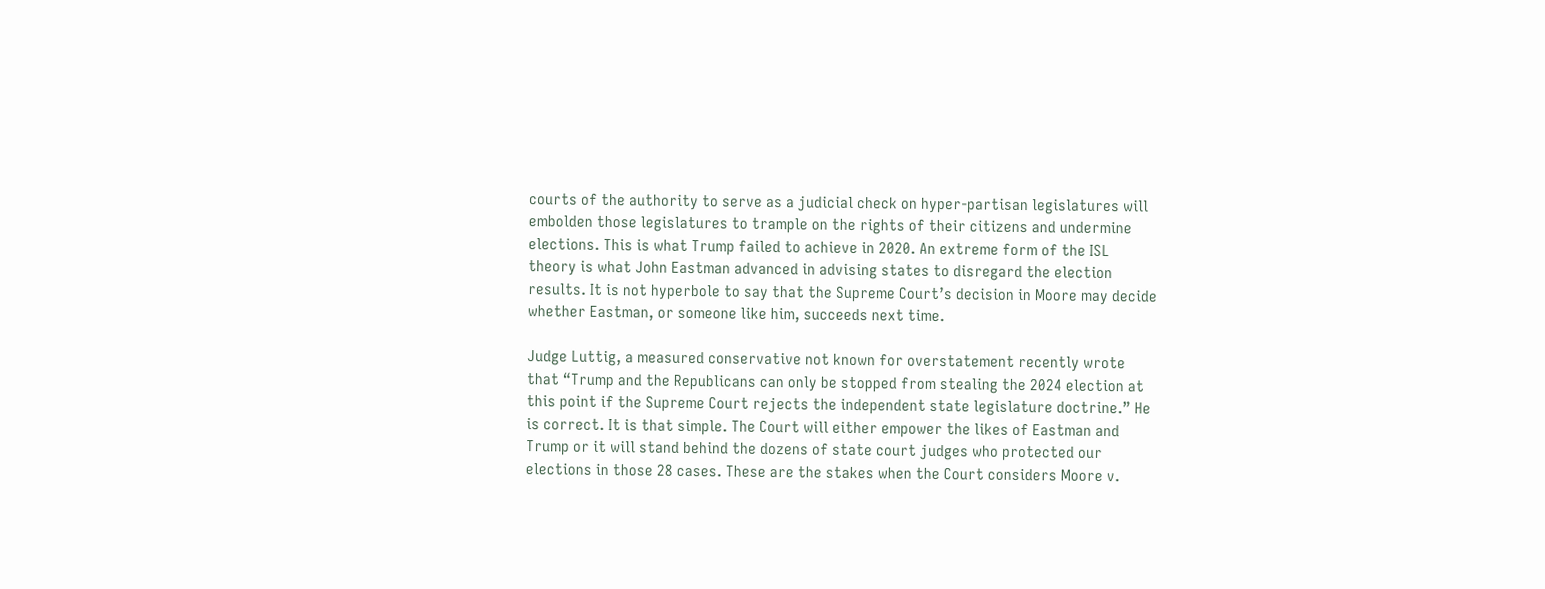courts of the authority to serve as a judicial check on hyper-partisan legislatures will embolden those legislatures to trample on the rights of their citizens and undermine elections. This is what Trump failed to achieve in 2020. An extreme form of the ISL theory is what John Eastman advanced in advising states to disregard the election results. It is not hyperbole to say that the Supreme Court’s decision in Moore may decide whether Eastman, or someone like him, succeeds next time.

Judge Luttig, a measured conservative not known for overstatement recently wrote that “Trump and the Republicans can only be stopped from stealing the 2024 election at this point if the Supreme Court rejects the independent state legislature doctrine.” He is correct. It is that simple. The Court will either empower the likes of Eastman and Trump or it will stand behind the dozens of state court judges who protected our elections in those 28 cases. These are the stakes when the Court considers Moore v.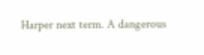Harper next term. A dangerous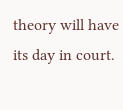theory will have its day in court.